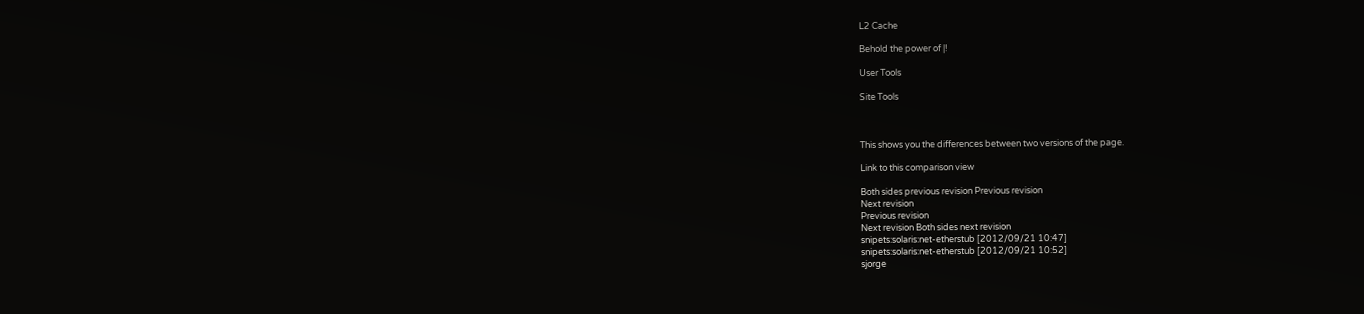L2 Cache

Behold the power of |!

User Tools

Site Tools



This shows you the differences between two versions of the page.

Link to this comparison view

Both sides previous revision Previous revision
Next revision
Previous revision
Next revision Both sides next revision
snipets:solaris:net-etherstub [2012/09/21 10:47]
snipets:solaris:net-etherstub [2012/09/21 10:52]
sjorge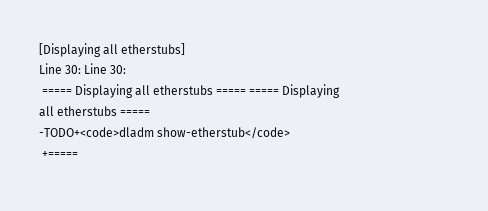[Displaying all etherstubs]
Line 30: Line 30:
 ===== Displaying all etherstubs ===== ===== Displaying all etherstubs =====
-TODO+<code>dladm show-etherstub</code>
 +=====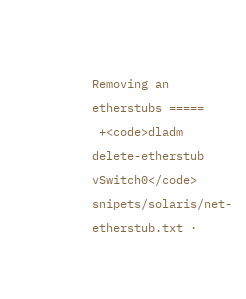Removing an etherstubs =====
 +<code>dladm delete-etherstub vSwitch0</code>
snipets/solaris/net-etherstub.txt ·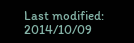Last modified: 2014/10/09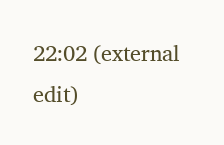22:02 (external edit)